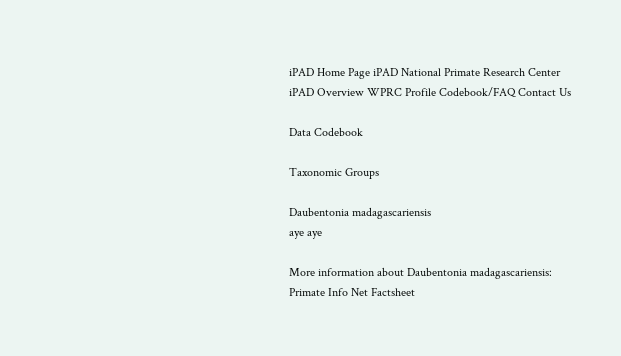iPAD Home Page iPAD National Primate Research Center
iPAD Overview WPRC Profile Codebook/FAQ Contact Us

Data Codebook

Taxonomic Groups

Daubentonia madagascariensis
aye aye

More information about Daubentonia madagascariensis:
Primate Info Net Factsheet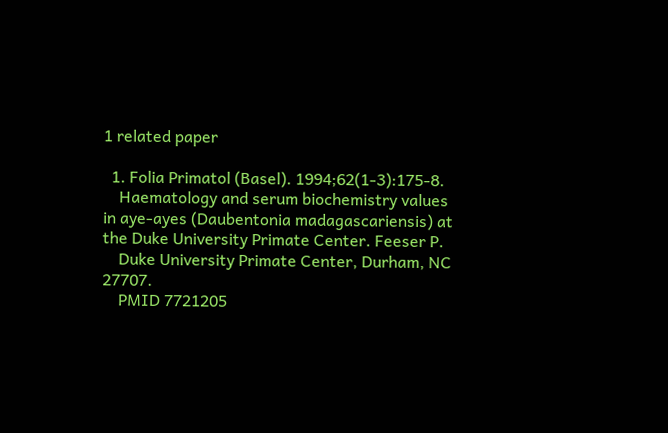1 related paper

  1. Folia Primatol (Basel). 1994;62(1-3):175-8.
    Haematology and serum biochemistry values in aye-ayes (Daubentonia madagascariensis) at the Duke University Primate Center. Feeser P.
    Duke University Primate Center, Durham, NC 27707.
    PMID 7721205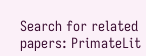Search for related papers: PrimateLit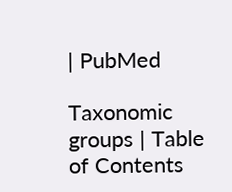| PubMed

Taxonomic groups | Table of Contents